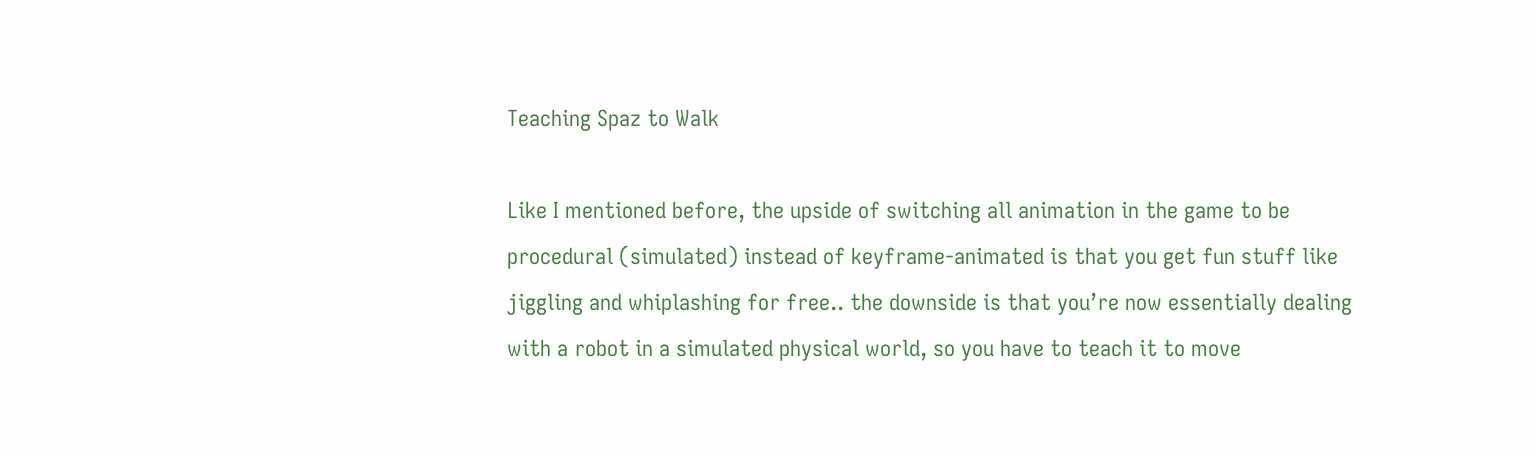Teaching Spaz to Walk

Like I mentioned before, the upside of switching all animation in the game to be procedural (simulated) instead of keyframe-animated is that you get fun stuff like jiggling and whiplashing for free.. the downside is that you’re now essentially dealing with a robot in a simulated physical world, so you have to teach it to move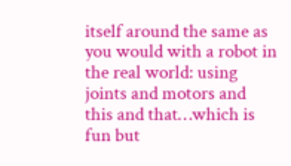itself around the same as you would with a robot in the real world: using joints and motors and this and that…which is fun but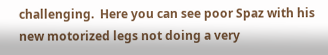challenging.  Here you can see poor Spaz with his new motorized legs not doing a very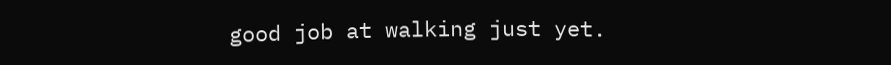good job at walking just yet.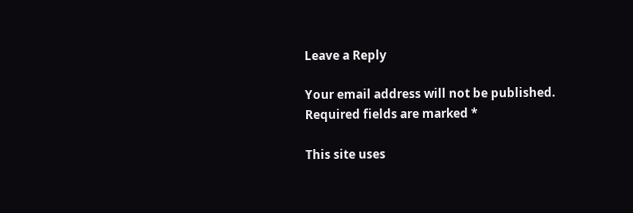Leave a Reply

Your email address will not be published. Required fields are marked *

This site uses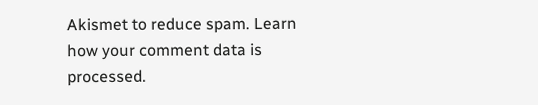Akismet to reduce spam. Learn how your comment data is processed.